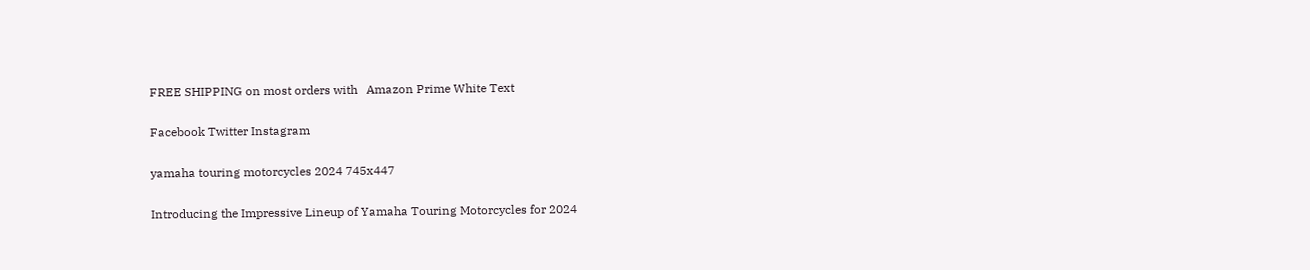FREE SHIPPING on most orders with   Amazon Prime White Text

Facebook Twitter Instagram

yamaha touring motorcycles 2024 745x447

Introducing the Impressive Lineup of Yamaha Touring Motorcycles for 2024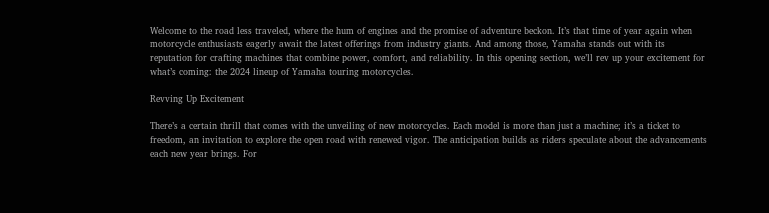Welcome to the road less traveled, where the hum of engines and the promise of adventure beckon. It’s that time of year again when motorcycle enthusiasts eagerly await the latest offerings from industry giants. And among those, Yamaha stands out with its reputation for crafting machines that combine power, comfort, and reliability. In this opening section, we’ll rev up your excitement for what’s coming: the 2024 lineup of Yamaha touring motorcycles.

Revving Up Excitement

There’s a certain thrill that comes with the unveiling of new motorcycles. Each model is more than just a machine; it’s a ticket to freedom, an invitation to explore the open road with renewed vigor. The anticipation builds as riders speculate about the advancements each new year brings. For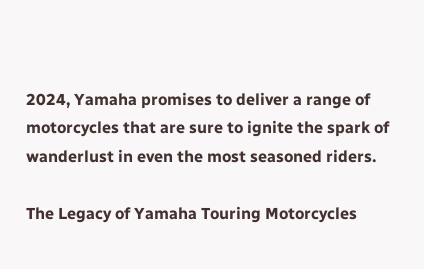2024, Yamaha promises to deliver a range of motorcycles that are sure to ignite the spark of wanderlust in even the most seasoned riders.

The Legacy of Yamaha Touring Motorcycles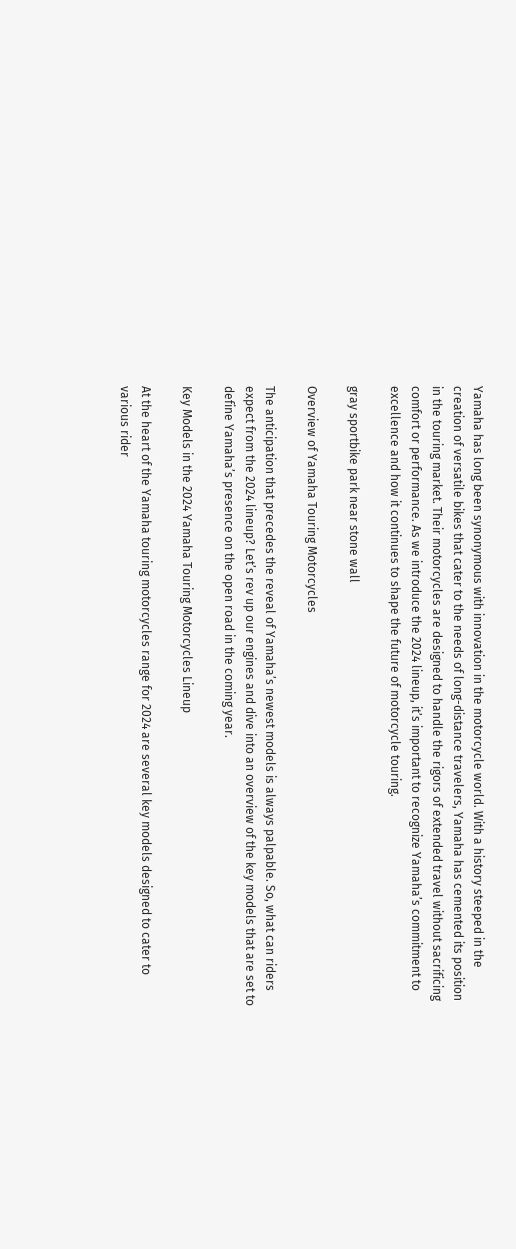Yamaha has long been synonymous with innovation in the motorcycle world. With a history steeped in the creation of versatile bikes that cater to the needs of long-distance travelers, Yamaha has cemented its position in the touring market. Their motorcycles are designed to handle the rigors of extended travel without sacrificing comfort or performance. As we introduce the 2024 lineup, it’s important to recognize Yamaha’s commitment to excellence and how it continues to shape the future of motorcycle touring.

gray sportbike park near stone wall

Overview of Yamaha Touring Motorcycles

The anticipation that precedes the reveal of Yamaha’s newest models is always palpable. So, what can riders expect from the 2024 lineup? Let’s rev up our engines and dive into an overview of the key models that are set to define Yamaha’s presence on the open road in the coming year.

Key Models in the 2024 Yamaha Touring Motorcycles Lineup

At the heart of the Yamaha touring motorcycles range for 2024 are several key models designed to cater to various rider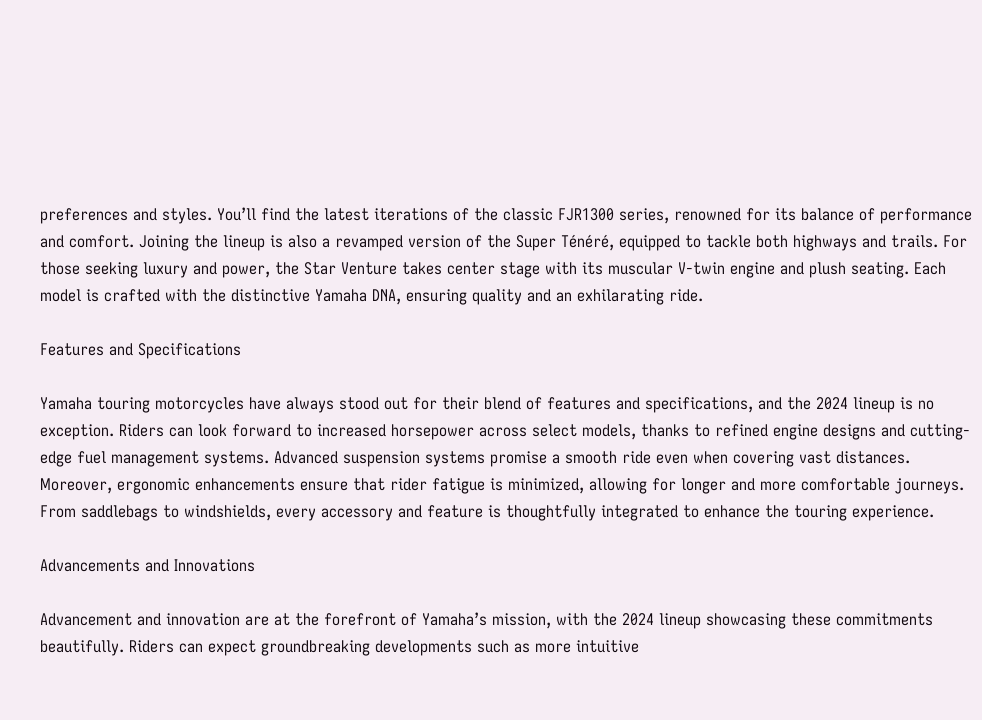preferences and styles. You’ll find the latest iterations of the classic FJR1300 series, renowned for its balance of performance and comfort. Joining the lineup is also a revamped version of the Super Ténéré, equipped to tackle both highways and trails. For those seeking luxury and power, the Star Venture takes center stage with its muscular V-twin engine and plush seating. Each model is crafted with the distinctive Yamaha DNA, ensuring quality and an exhilarating ride.

Features and Specifications

Yamaha touring motorcycles have always stood out for their blend of features and specifications, and the 2024 lineup is no exception. Riders can look forward to increased horsepower across select models, thanks to refined engine designs and cutting-edge fuel management systems. Advanced suspension systems promise a smooth ride even when covering vast distances. Moreover, ergonomic enhancements ensure that rider fatigue is minimized, allowing for longer and more comfortable journeys. From saddlebags to windshields, every accessory and feature is thoughtfully integrated to enhance the touring experience.

Advancements and Innovations

Advancement and innovation are at the forefront of Yamaha’s mission, with the 2024 lineup showcasing these commitments beautifully. Riders can expect groundbreaking developments such as more intuitive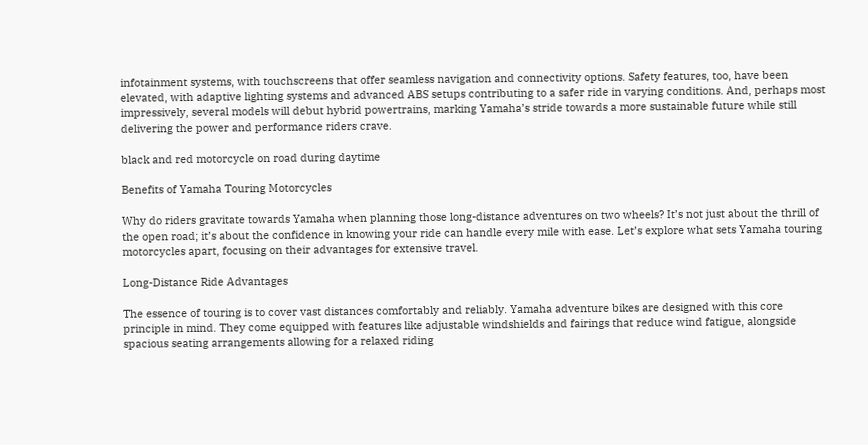infotainment systems, with touchscreens that offer seamless navigation and connectivity options. Safety features, too, have been elevated, with adaptive lighting systems and advanced ABS setups contributing to a safer ride in varying conditions. And, perhaps most impressively, several models will debut hybrid powertrains, marking Yamaha’s stride towards a more sustainable future while still delivering the power and performance riders crave.

black and red motorcycle on road during daytime

Benefits of Yamaha Touring Motorcycles

Why do riders gravitate towards Yamaha when planning those long-distance adventures on two wheels? It’s not just about the thrill of the open road; it’s about the confidence in knowing your ride can handle every mile with ease. Let’s explore what sets Yamaha touring motorcycles apart, focusing on their advantages for extensive travel.

Long-Distance Ride Advantages

The essence of touring is to cover vast distances comfortably and reliably. Yamaha adventure bikes are designed with this core principle in mind. They come equipped with features like adjustable windshields and fairings that reduce wind fatigue, alongside spacious seating arrangements allowing for a relaxed riding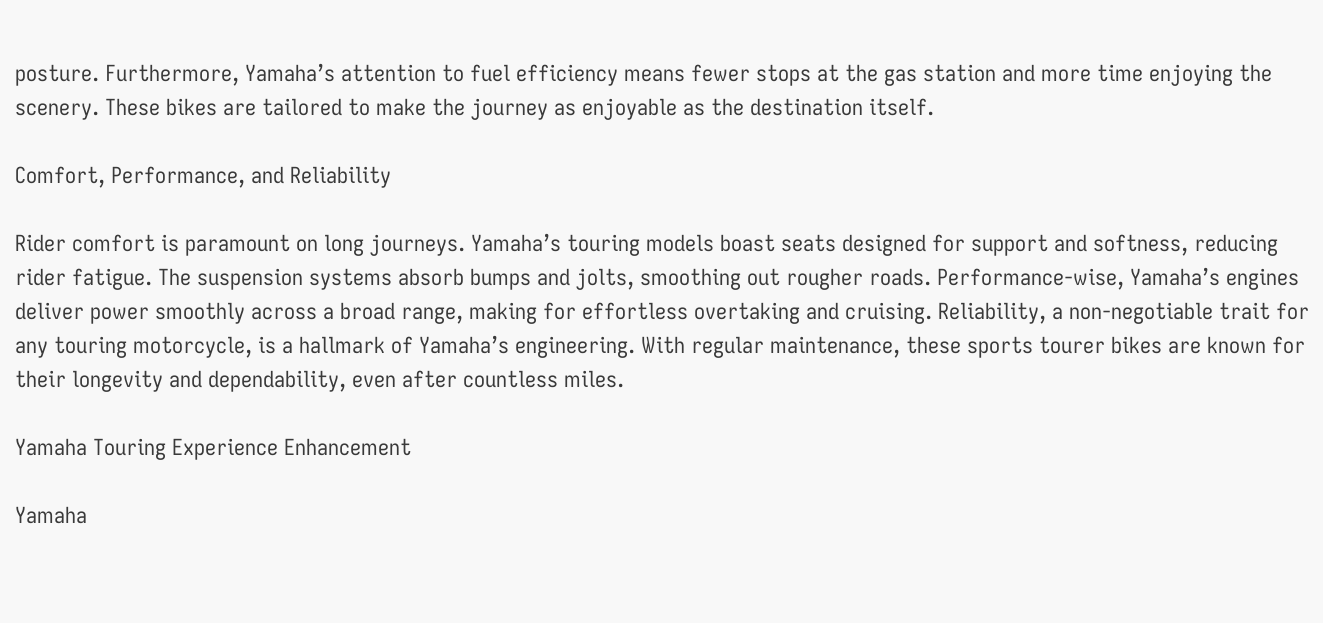posture. Furthermore, Yamaha’s attention to fuel efficiency means fewer stops at the gas station and more time enjoying the scenery. These bikes are tailored to make the journey as enjoyable as the destination itself.

Comfort, Performance, and Reliability

Rider comfort is paramount on long journeys. Yamaha’s touring models boast seats designed for support and softness, reducing rider fatigue. The suspension systems absorb bumps and jolts, smoothing out rougher roads. Performance-wise, Yamaha’s engines deliver power smoothly across a broad range, making for effortless overtaking and cruising. Reliability, a non-negotiable trait for any touring motorcycle, is a hallmark of Yamaha’s engineering. With regular maintenance, these sports tourer bikes are known for their longevity and dependability, even after countless miles.

Yamaha Touring Experience Enhancement

Yamaha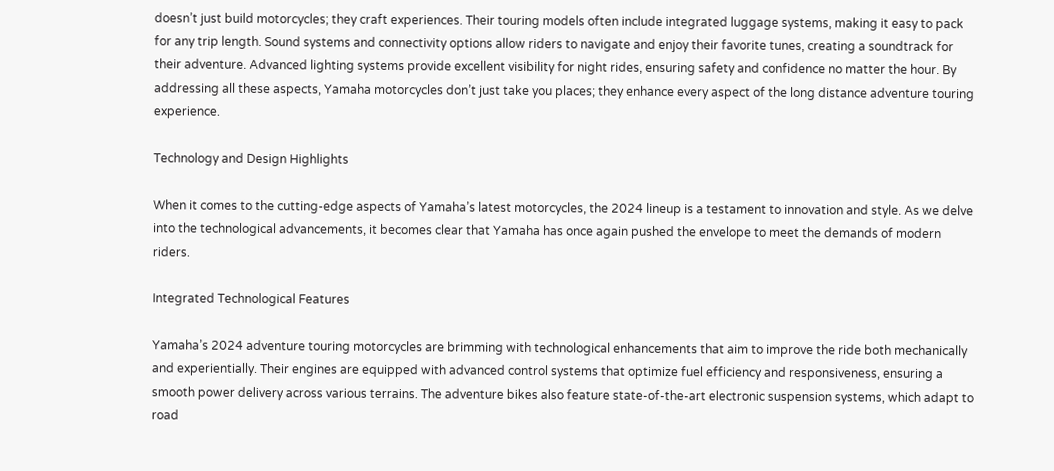doesn’t just build motorcycles; they craft experiences. Their touring models often include integrated luggage systems, making it easy to pack for any trip length. Sound systems and connectivity options allow riders to navigate and enjoy their favorite tunes, creating a soundtrack for their adventure. Advanced lighting systems provide excellent visibility for night rides, ensuring safety and confidence no matter the hour. By addressing all these aspects, Yamaha motorcycles don’t just take you places; they enhance every aspect of the long distance adventure touring experience.

Technology and Design Highlights

When it comes to the cutting-edge aspects of Yamaha’s latest motorcycles, the 2024 lineup is a testament to innovation and style. As we delve into the technological advancements, it becomes clear that Yamaha has once again pushed the envelope to meet the demands of modern riders.

Integrated Technological Features

Yamaha’s 2024 adventure touring motorcycles are brimming with technological enhancements that aim to improve the ride both mechanically and experientially. Their engines are equipped with advanced control systems that optimize fuel efficiency and responsiveness, ensuring a smooth power delivery across various terrains. The adventure bikes also feature state-of-the-art electronic suspension systems, which adapt to road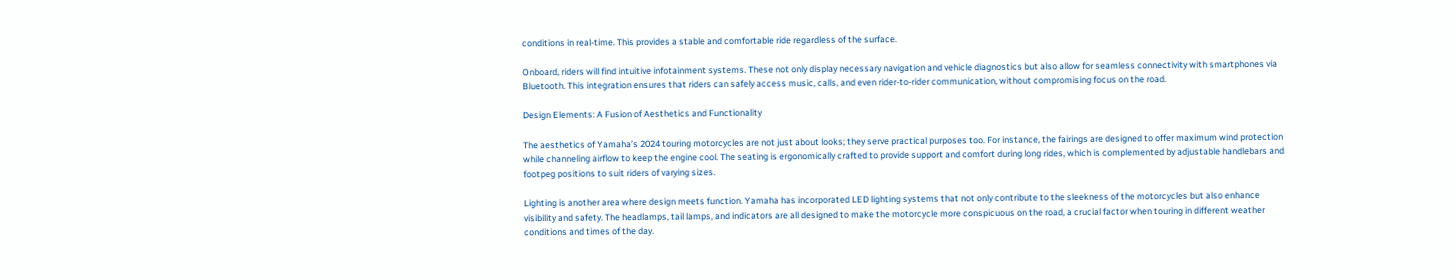conditions in real-time. This provides a stable and comfortable ride regardless of the surface.

Onboard, riders will find intuitive infotainment systems. These not only display necessary navigation and vehicle diagnostics but also allow for seamless connectivity with smartphones via Bluetooth. This integration ensures that riders can safely access music, calls, and even rider-to-rider communication, without compromising focus on the road.

Design Elements: A Fusion of Aesthetics and Functionality

The aesthetics of Yamaha’s 2024 touring motorcycles are not just about looks; they serve practical purposes too. For instance, the fairings are designed to offer maximum wind protection while channeling airflow to keep the engine cool. The seating is ergonomically crafted to provide support and comfort during long rides, which is complemented by adjustable handlebars and footpeg positions to suit riders of varying sizes.

Lighting is another area where design meets function. Yamaha has incorporated LED lighting systems that not only contribute to the sleekness of the motorcycles but also enhance visibility and safety. The headlamps, tail lamps, and indicators are all designed to make the motorcycle more conspicuous on the road, a crucial factor when touring in different weather conditions and times of the day.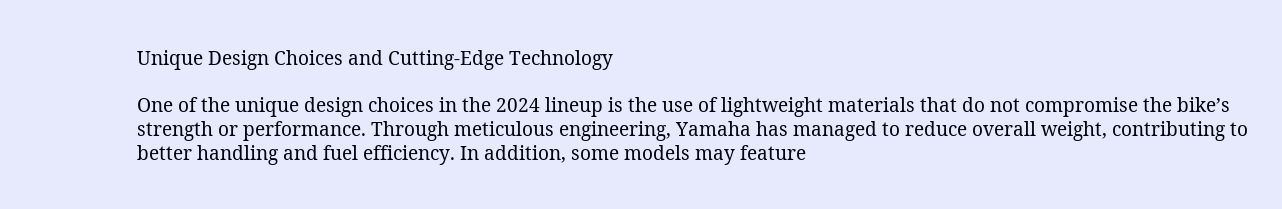Unique Design Choices and Cutting-Edge Technology

One of the unique design choices in the 2024 lineup is the use of lightweight materials that do not compromise the bike’s strength or performance. Through meticulous engineering, Yamaha has managed to reduce overall weight, contributing to better handling and fuel efficiency. In addition, some models may feature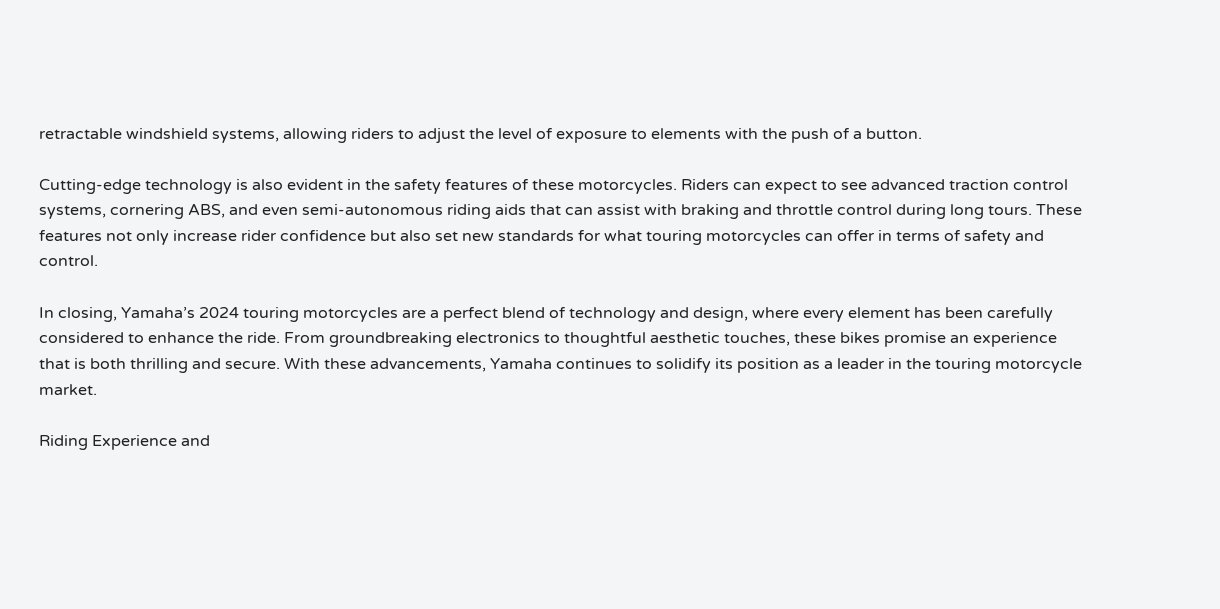retractable windshield systems, allowing riders to adjust the level of exposure to elements with the push of a button.

Cutting-edge technology is also evident in the safety features of these motorcycles. Riders can expect to see advanced traction control systems, cornering ABS, and even semi-autonomous riding aids that can assist with braking and throttle control during long tours. These features not only increase rider confidence but also set new standards for what touring motorcycles can offer in terms of safety and control.

In closing, Yamaha’s 2024 touring motorcycles are a perfect blend of technology and design, where every element has been carefully considered to enhance the ride. From groundbreaking electronics to thoughtful aesthetic touches, these bikes promise an experience that is both thrilling and secure. With these advancements, Yamaha continues to solidify its position as a leader in the touring motorcycle market.

Riding Experience and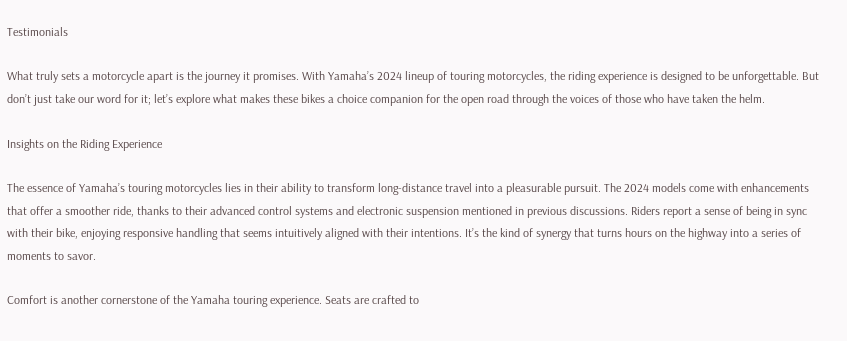Testimonials

What truly sets a motorcycle apart is the journey it promises. With Yamaha’s 2024 lineup of touring motorcycles, the riding experience is designed to be unforgettable. But don’t just take our word for it; let’s explore what makes these bikes a choice companion for the open road through the voices of those who have taken the helm.

Insights on the Riding Experience

The essence of Yamaha’s touring motorcycles lies in their ability to transform long-distance travel into a pleasurable pursuit. The 2024 models come with enhancements that offer a smoother ride, thanks to their advanced control systems and electronic suspension mentioned in previous discussions. Riders report a sense of being in sync with their bike, enjoying responsive handling that seems intuitively aligned with their intentions. It’s the kind of synergy that turns hours on the highway into a series of moments to savor.

Comfort is another cornerstone of the Yamaha touring experience. Seats are crafted to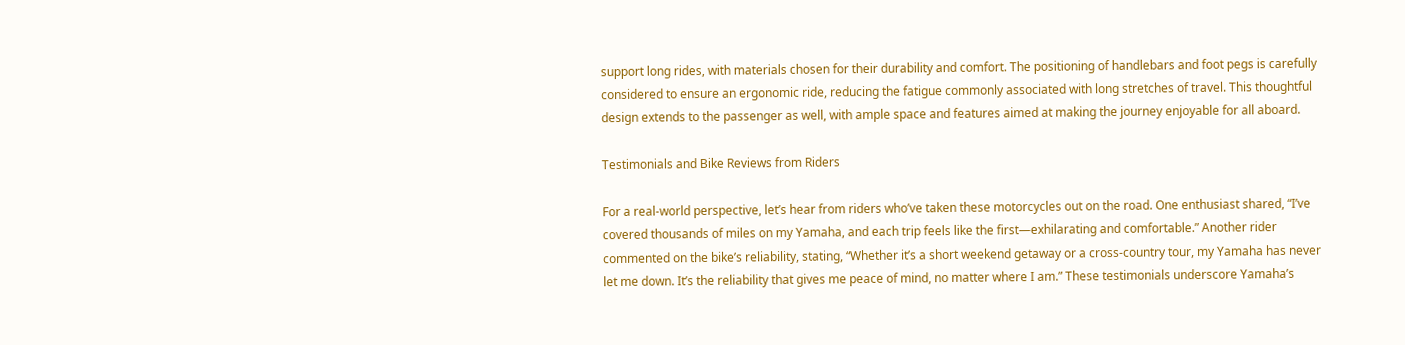support long rides, with materials chosen for their durability and comfort. The positioning of handlebars and foot pegs is carefully considered to ensure an ergonomic ride, reducing the fatigue commonly associated with long stretches of travel. This thoughtful design extends to the passenger as well, with ample space and features aimed at making the journey enjoyable for all aboard.

Testimonials and Bike Reviews from Riders

For a real-world perspective, let’s hear from riders who’ve taken these motorcycles out on the road. One enthusiast shared, “I’ve covered thousands of miles on my Yamaha, and each trip feels like the first—exhilarating and comfortable.” Another rider commented on the bike’s reliability, stating, “Whether it’s a short weekend getaway or a cross-country tour, my Yamaha has never let me down. It’s the reliability that gives me peace of mind, no matter where I am.” These testimonials underscore Yamaha’s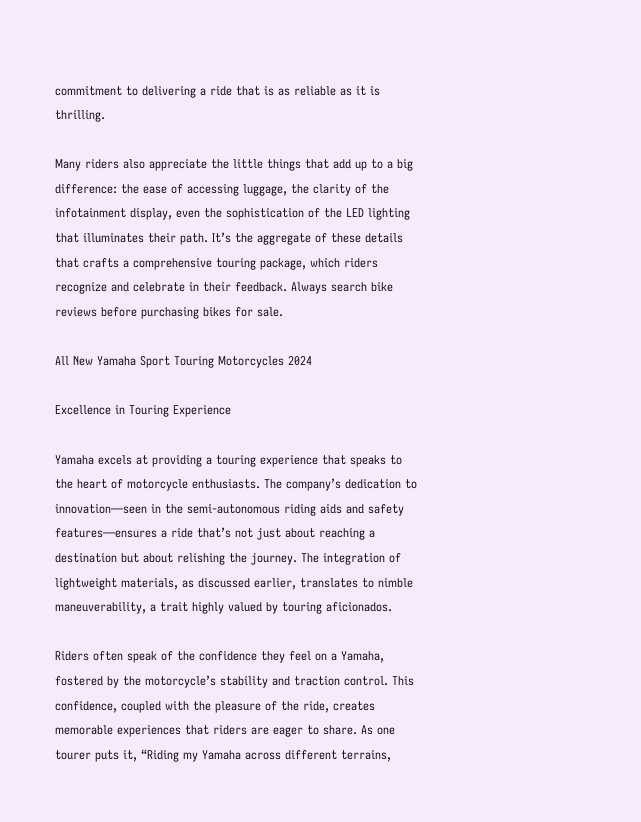commitment to delivering a ride that is as reliable as it is thrilling.

Many riders also appreciate the little things that add up to a big difference: the ease of accessing luggage, the clarity of the infotainment display, even the sophistication of the LED lighting that illuminates their path. It’s the aggregate of these details that crafts a comprehensive touring package, which riders recognize and celebrate in their feedback. Always search bike reviews before purchasing bikes for sale.

All New Yamaha Sport Touring Motorcycles 2024

Excellence in Touring Experience

Yamaha excels at providing a touring experience that speaks to the heart of motorcycle enthusiasts. The company’s dedication to innovation—seen in the semi-autonomous riding aids and safety features—ensures a ride that’s not just about reaching a destination but about relishing the journey. The integration of lightweight materials, as discussed earlier, translates to nimble maneuverability, a trait highly valued by touring aficionados.

Riders often speak of the confidence they feel on a Yamaha, fostered by the motorcycle’s stability and traction control. This confidence, coupled with the pleasure of the ride, creates memorable experiences that riders are eager to share. As one tourer puts it, “Riding my Yamaha across different terrains,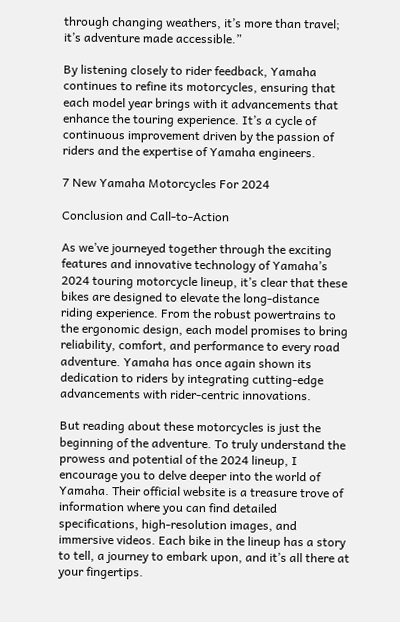through changing weathers, it’s more than travel; it’s adventure made accessible.”

By listening closely to rider feedback, Yamaha continues to refine its motorcycles, ensuring that each model year brings with it advancements that enhance the touring experience. It’s a cycle of continuous improvement driven by the passion of riders and the expertise of Yamaha engineers.

7 New Yamaha Motorcycles For 2024

Conclusion and Call-to-Action

As we’ve journeyed together through the exciting features and innovative technology of Yamaha’s 2024 touring motorcycle lineup, it’s clear that these bikes are designed to elevate the long-distance riding experience. From the robust powertrains to the ergonomic design, each model promises to bring reliability, comfort, and performance to every road adventure. Yamaha has once again shown its dedication to riders by integrating cutting-edge advancements with rider-centric innovations.

But reading about these motorcycles is just the beginning of the adventure. To truly understand the prowess and potential of the 2024 lineup, I encourage you to delve deeper into the world of Yamaha. Their official website is a treasure trove of information where you can find detailed specifications, high-resolution images, and immersive videos. Each bike in the lineup has a story to tell, a journey to embark upon, and it’s all there at your fingertips.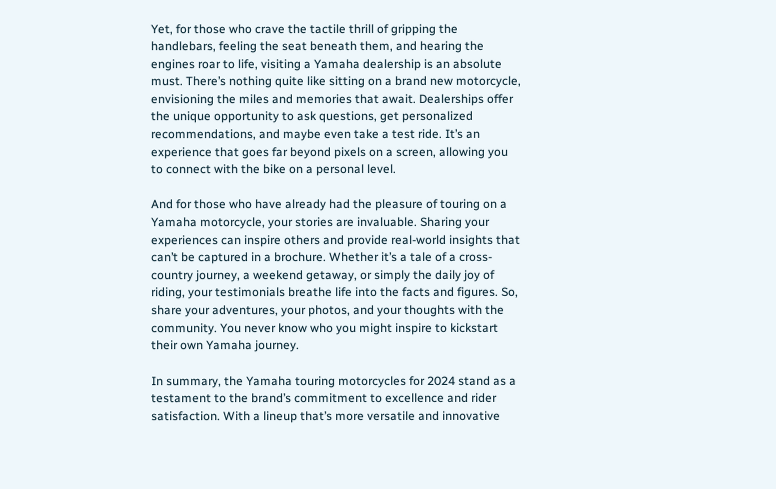Yet, for those who crave the tactile thrill of gripping the handlebars, feeling the seat beneath them, and hearing the engines roar to life, visiting a Yamaha dealership is an absolute must. There’s nothing quite like sitting on a brand new motorcycle, envisioning the miles and memories that await. Dealerships offer the unique opportunity to ask questions, get personalized recommendations, and maybe even take a test ride. It’s an experience that goes far beyond pixels on a screen, allowing you to connect with the bike on a personal level.

And for those who have already had the pleasure of touring on a Yamaha motorcycle, your stories are invaluable. Sharing your experiences can inspire others and provide real-world insights that can’t be captured in a brochure. Whether it’s a tale of a cross-country journey, a weekend getaway, or simply the daily joy of riding, your testimonials breathe life into the facts and figures. So, share your adventures, your photos, and your thoughts with the community. You never know who you might inspire to kickstart their own Yamaha journey.

In summary, the Yamaha touring motorcycles for 2024 stand as a testament to the brand’s commitment to excellence and rider satisfaction. With a lineup that’s more versatile and innovative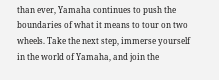than ever, Yamaha continues to push the boundaries of what it means to tour on two wheels. Take the next step, immerse yourself in the world of Yamaha, and join the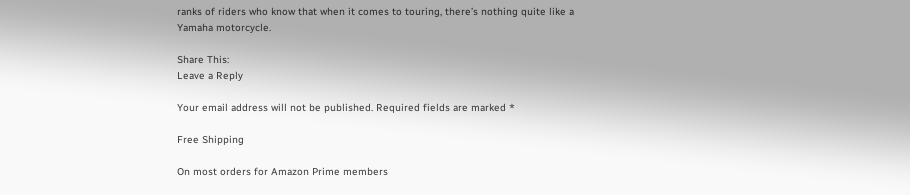ranks of riders who know that when it comes to touring, there’s nothing quite like a Yamaha motorcycle.

Share This:
Leave a Reply

Your email address will not be published. Required fields are marked *

Free Shipping

On most orders for Amazon Prime members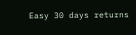Easy 30 days returns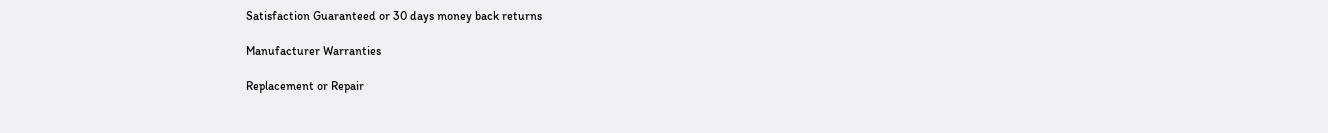Satisfaction Guaranteed or 30 days money back returns

Manufacturer Warranties

Replacement or Repair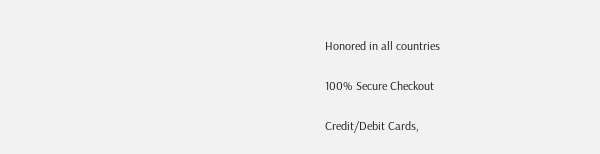Honored in all countries

100% Secure Checkout

Credit/Debit Cards,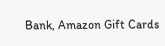Bank, Amazon Gift Cards